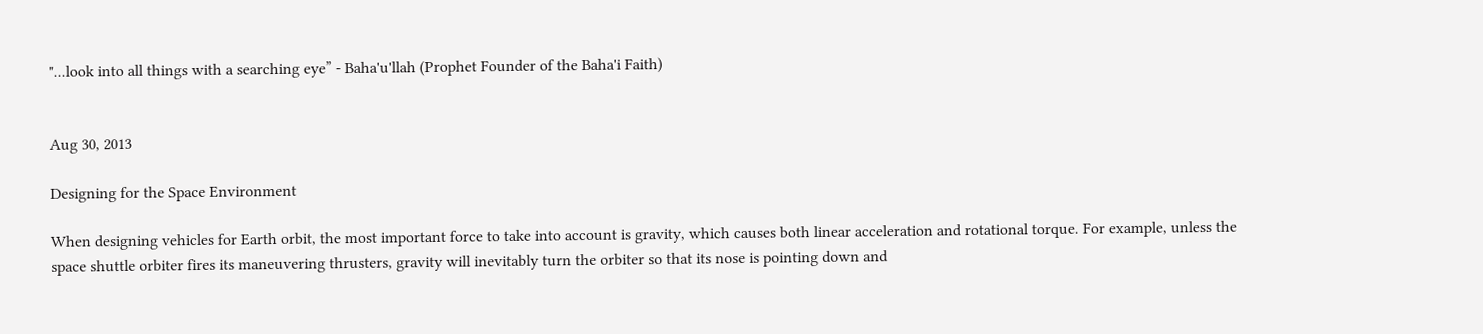"...look into all things with a searching eye” - Baha'u'llah (Prophet Founder of the Baha'i Faith)


Aug 30, 2013

Designing for the Space Environment

When designing vehicles for Earth orbit, the most important force to take into account is gravity, which causes both linear acceleration and rotational torque. For example, unless the space shuttle orbiter fires its maneuvering thrusters, gravity will inevitably turn the orbiter so that its nose is pointing down and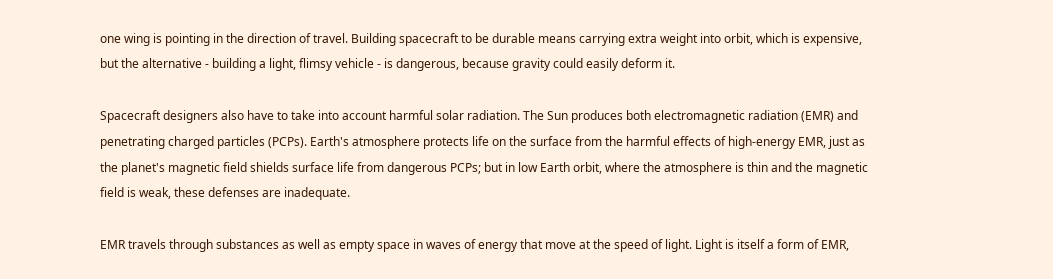one wing is pointing in the direction of travel. Building spacecraft to be durable means carrying extra weight into orbit, which is expensive, but the alternative - building a light, flimsy vehicle - is dangerous, because gravity could easily deform it.

Spacecraft designers also have to take into account harmful solar radiation. The Sun produces both electromagnetic radiation (EMR) and penetrating charged particles (PCPs). Earth's atmosphere protects life on the surface from the harmful effects of high-energy EMR, just as the planet's magnetic field shields surface life from dangerous PCPs; but in low Earth orbit, where the atmosphere is thin and the magnetic field is weak, these defenses are inadequate.

EMR travels through substances as well as empty space in waves of energy that move at the speed of light. Light is itself a form of EMR,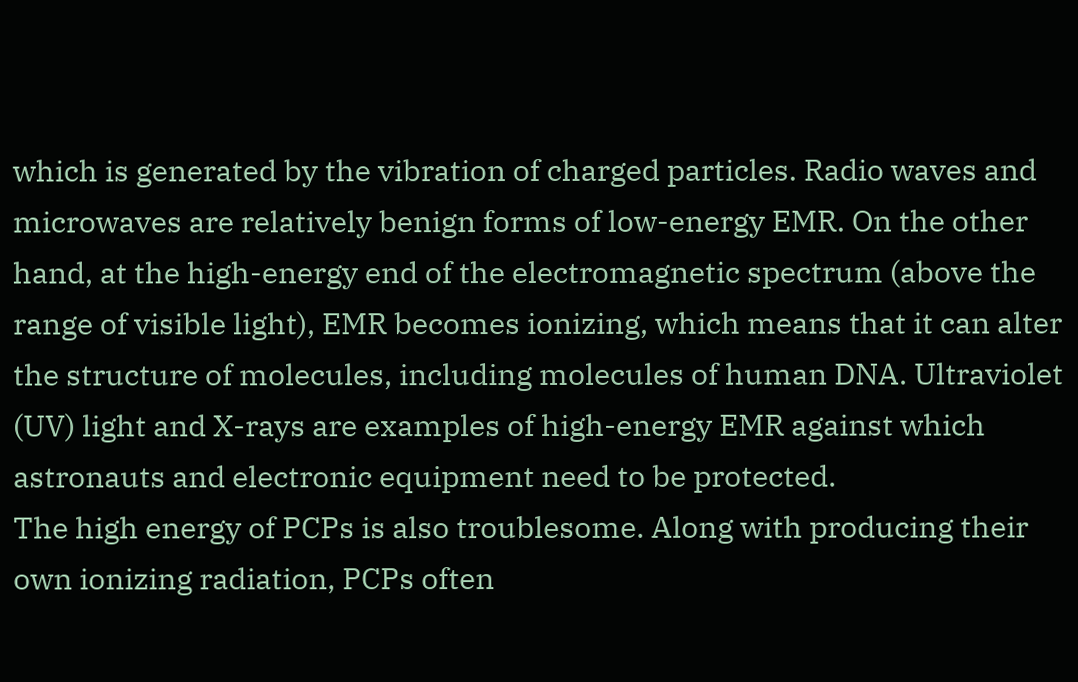which is generated by the vibration of charged particles. Radio waves and microwaves are relatively benign forms of low-energy EMR. On the other hand, at the high-energy end of the electromagnetic spectrum (above the range of visible light), EMR becomes ionizing, which means that it can alter the structure of molecules, including molecules of human DNA. Ultraviolet (UV) light and X-rays are examples of high-energy EMR against which astronauts and electronic equipment need to be protected.
The high energy of PCPs is also troublesome. Along with producing their own ionizing radiation, PCPs often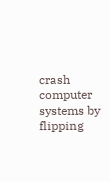crash computer systems by flipping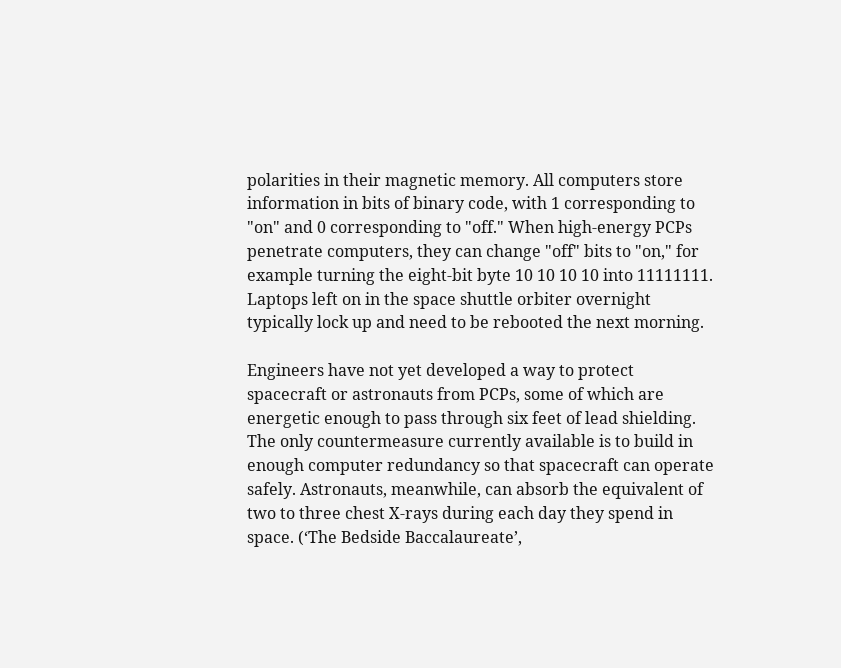polarities in their magnetic memory. All computers store information in bits of binary code, with 1 corresponding to "on" and 0 corresponding to "off." When high-energy PCPs penetrate computers, they can change "off" bits to "on," for example turning the eight-bit byte 10 10 10 10 into 11111111. Laptops left on in the space shuttle orbiter overnight typically lock up and need to be rebooted the next morning.

Engineers have not yet developed a way to protect spacecraft or astronauts from PCPs, some of which are energetic enough to pass through six feet of lead shielding. The only countermeasure currently available is to build in enough computer redundancy so that spacecraft can operate safely. Astronauts, meanwhile, can absorb the equivalent of two to three chest X-rays during each day they spend in space. (‘The Bedside Baccalaureate’,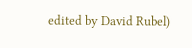edited by David Rubel)